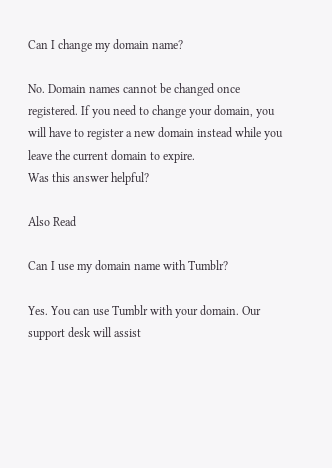Can I change my domain name?

No. Domain names cannot be changed once registered. If you need to change your domain, you will have to register a new domain instead while you leave the current domain to expire.
Was this answer helpful?

Also Read

Can I use my domain name with Tumblr?

Yes. You can use Tumblr with your domain. Our support desk will assist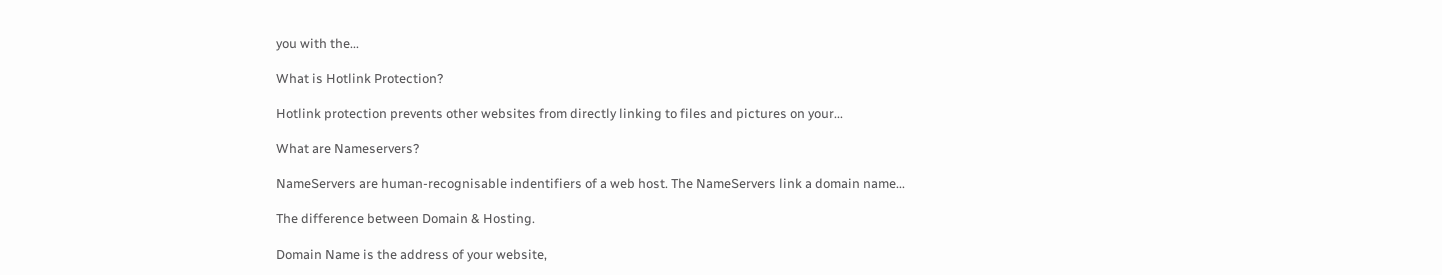you with the...

What is Hotlink Protection?

Hotlink protection prevents other websites from directly linking to files and pictures on your...

What are Nameservers?

NameServers are human-recognisable indentifiers of a web host. The NameServers link a domain name...

The difference between Domain & Hosting.

Domain Name is the address of your website,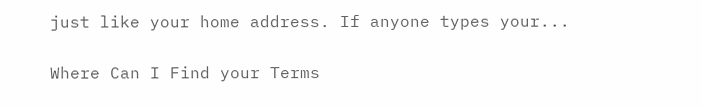just like your home address. If anyone types your...

Where Can I Find your Terms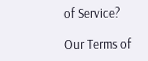of Service?

Our Terms of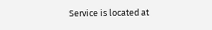Service is located at